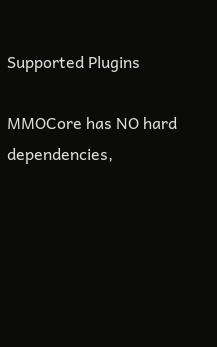Supported Plugins

MMOCore has NO hard dependencies,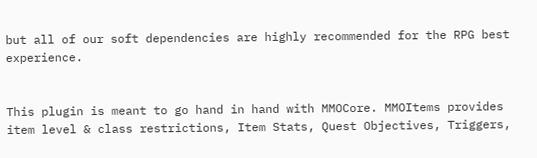but all of our soft dependencies are highly recommended for the RPG best experience.


This plugin is meant to go hand in hand with MMOCore. MMOItems provides item level & class restrictions, Item Stats, Quest Objectives, Triggers,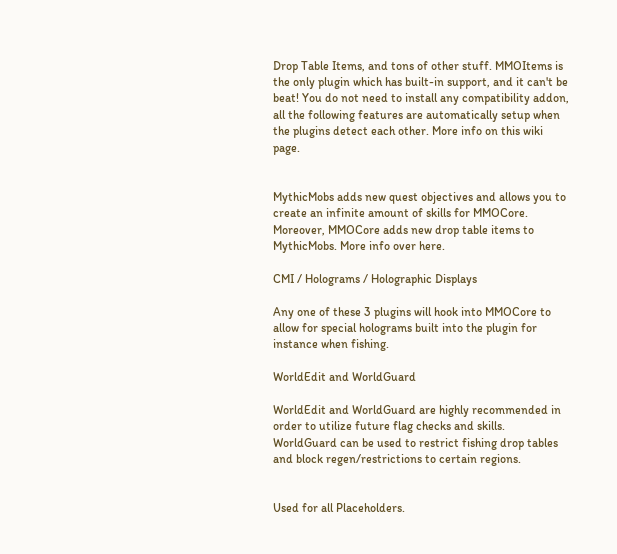Drop Table Items, and tons of other stuff. MMOItems is the only plugin which has built-in support, and it can't be beat! You do not need to install any compatibility addon, all the following features are automatically setup when the plugins detect each other. More info on this wiki page.


MythicMobs adds new quest objectives and allows you to create an infinite amount of skills for MMOCore. Moreover, MMOCore adds new drop table items to MythicMobs. More info over here.

CMI / Holograms / Holographic Displays

Any one of these 3 plugins will hook into MMOCore to allow for special holograms built into the plugin for instance when fishing.

WorldEdit and WorldGuard

WorldEdit and WorldGuard are highly recommended in order to utilize future flag checks and skills. WorldGuard can be used to restrict fishing drop tables and block regen/restrictions to certain regions.


Used for all Placeholders.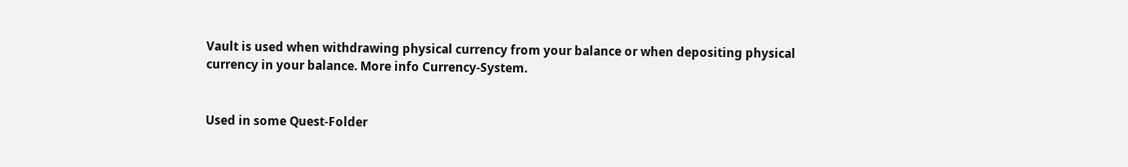Vault is used when withdrawing physical currency from your balance or when depositing physical currency in your balance. More info Currency-System.


Used in some Quest-Folder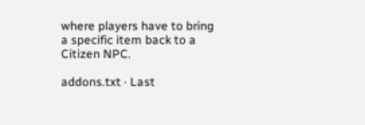where players have to bring a specific item back to a Citizen NPC.

addons.txt · Last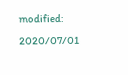modified: 2020/07/01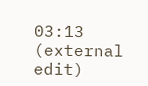03:13 (external edit)